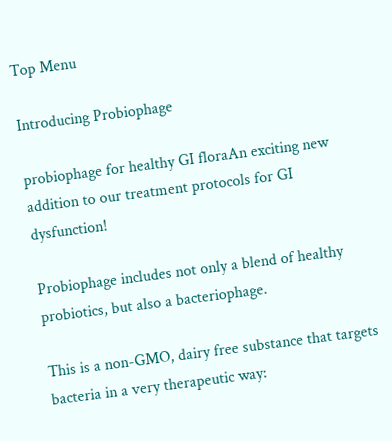Top Menu

Introducing Probiophage

probiophage for healthy GI floraAn exciting new addition to our treatment protocols for GI dysfunction!

Probiophage includes not only a blend of healthy probiotics, but also a bacteriophage.

This is a non-GMO, dairy free substance that targets bacteria in a very therapeutic way: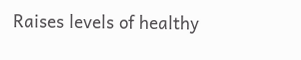Raises levels of healthy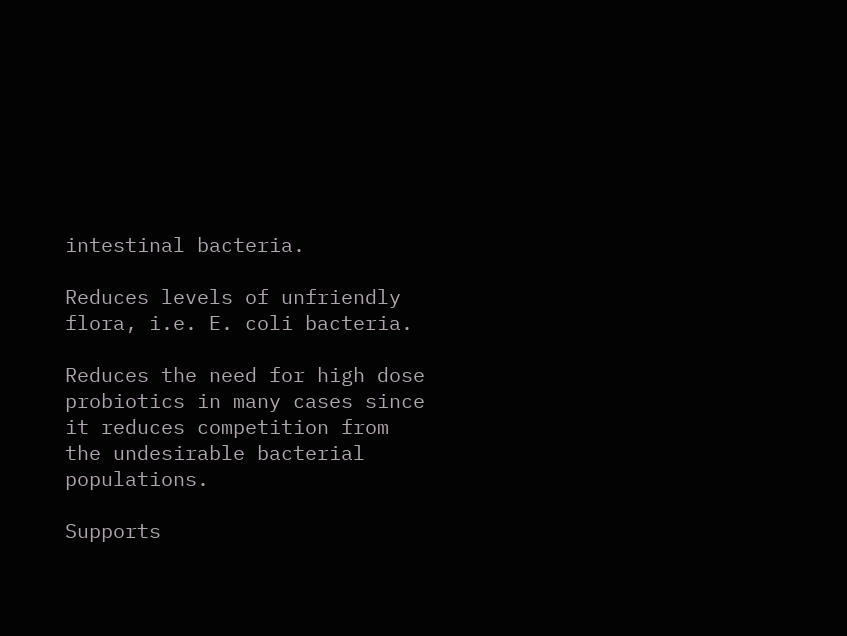intestinal bacteria.

Reduces levels of unfriendly flora, i.e. E. coli bacteria.

Reduces the need for high dose probiotics in many cases since it reduces competition from the undesirable bacterial populations.

Supports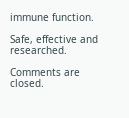immune function.

Safe, effective and researched.

Comments are closed.